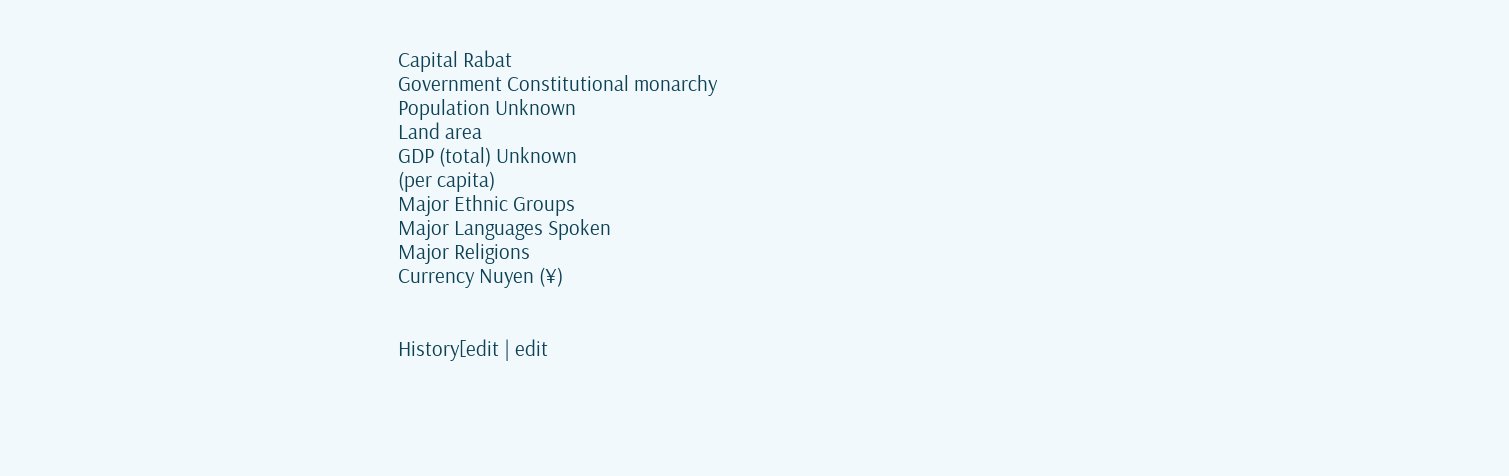Capital Rabat
Government Constitutional monarchy
Population Unknown
Land area
GDP (total) Unknown
(per capita)
Major Ethnic Groups
Major Languages Spoken
Major Religions
Currency Nuyen (¥)


History[edit | edit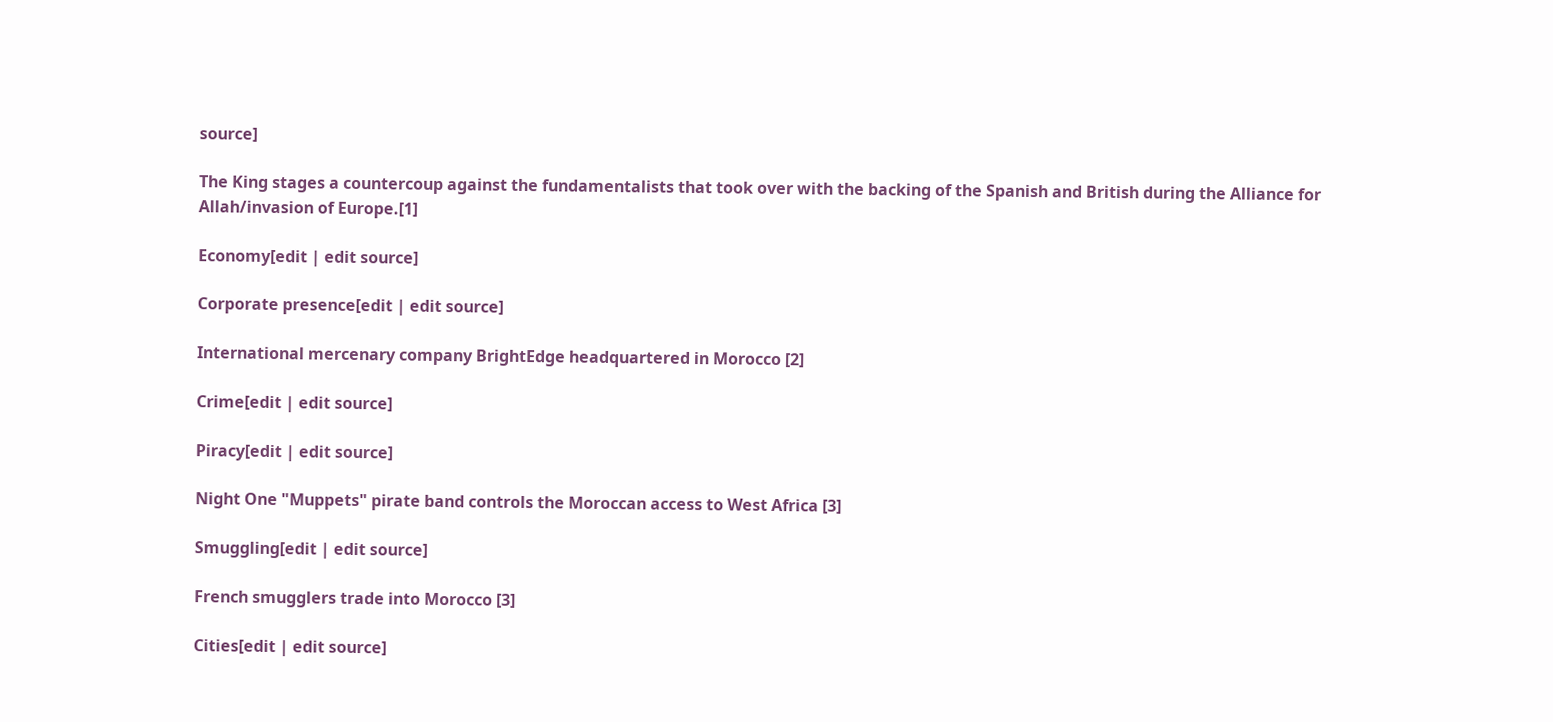source]

The King stages a countercoup against the fundamentalists that took over with the backing of the Spanish and British during the Alliance for Allah/invasion of Europe.[1]

Economy[edit | edit source]

Corporate presence[edit | edit source]

International mercenary company BrightEdge headquartered in Morocco [2]

Crime[edit | edit source]

Piracy[edit | edit source]

Night One "Muppets" pirate band controls the Moroccan access to West Africa [3]

Smuggling[edit | edit source]

French smugglers trade into Morocco [3]

Cities[edit | edit source]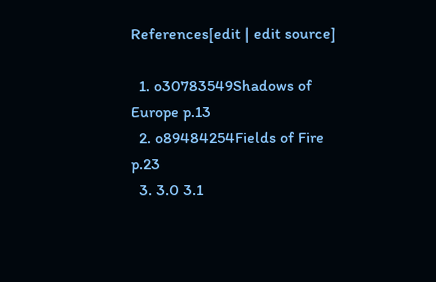References[edit | edit source]

  1. o30783549Shadows of Europe p.13
  2. o89484254Fields of Fire p.23
  3. 3.0 3.1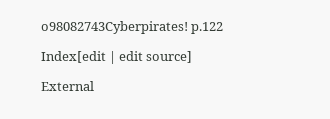o98082743Cyberpirates! p.122

Index[edit | edit source]

External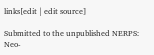links[edit | edit source]

Submitted to the unpublished NERPS: Neo-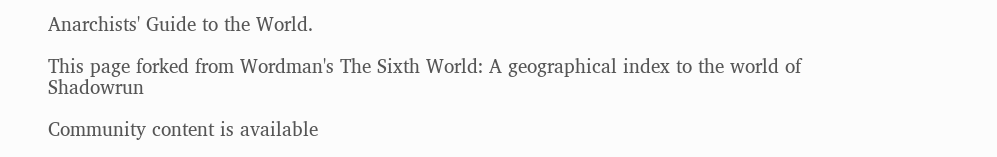Anarchists' Guide to the World.

This page forked from Wordman's The Sixth World: A geographical index to the world of Shadowrun

Community content is available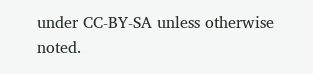under CC-BY-SA unless otherwise noted.